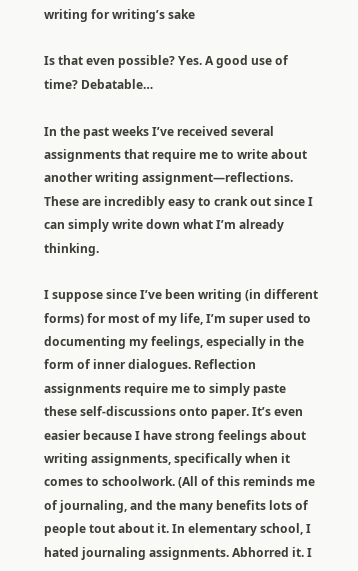writing for writing’s sake

Is that even possible? Yes. A good use of time? Debatable…

In the past weeks I’ve received several assignments that require me to write about another writing assignment—reflections. These are incredibly easy to crank out since I can simply write down what I’m already thinking.

I suppose since I’ve been writing (in different forms) for most of my life, I’m super used to documenting my feelings, especially in the form of inner dialogues. Reflection assignments require me to simply paste these self-discussions onto paper. It’s even easier because I have strong feelings about writing assignments, specifically when it comes to schoolwork. (All of this reminds me of journaling, and the many benefits lots of people tout about it. In elementary school, I hated journaling assignments. Abhorred it. I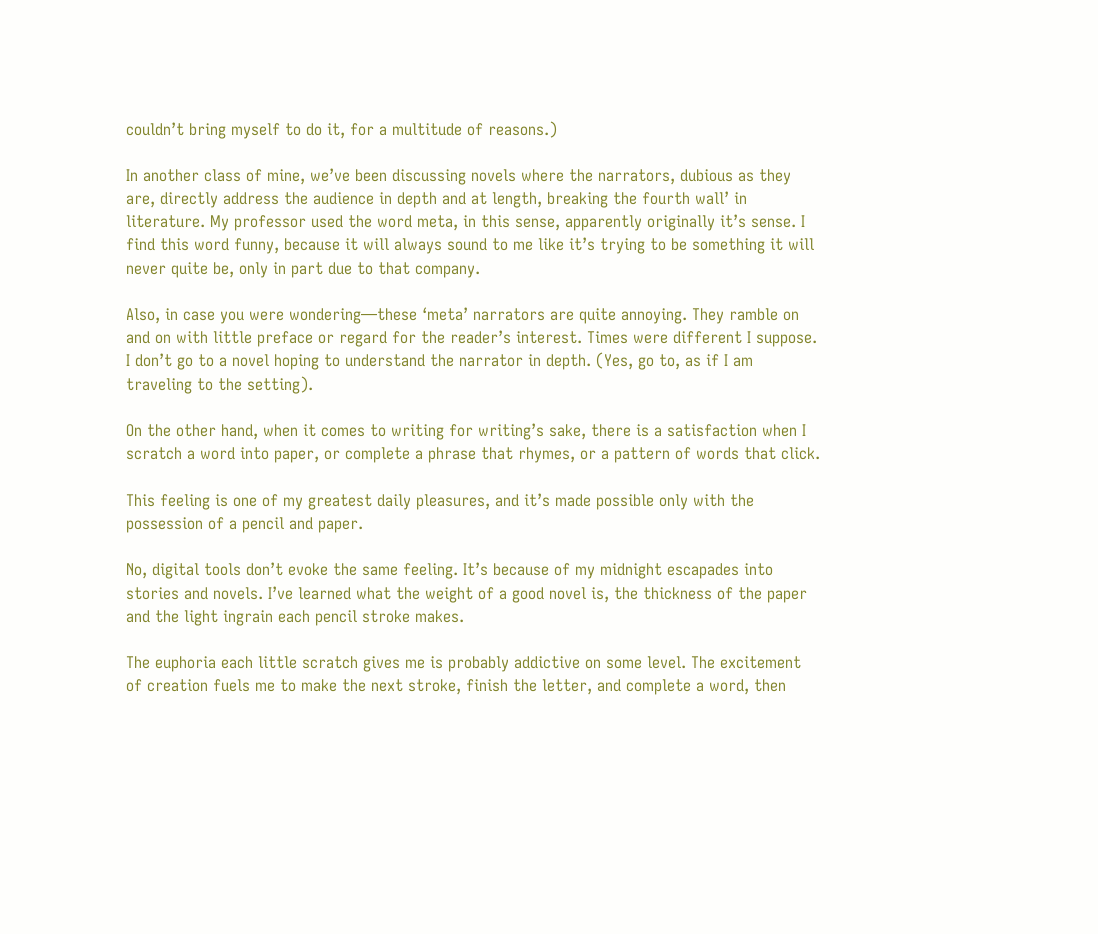couldn’t bring myself to do it, for a multitude of reasons.)

In another class of mine, we’ve been discussing novels where the narrators, dubious as they are, directly address the audience in depth and at length, breaking the fourth wall’ in literature. My professor used the word meta, in this sense, apparently originally it’s sense. I find this word funny, because it will always sound to me like it’s trying to be something it will never quite be, only in part due to that company.

Also, in case you were wondering—these ‘meta’ narrators are quite annoying. They ramble on and on with little preface or regard for the reader’s interest. Times were different I suppose. I don’t go to a novel hoping to understand the narrator in depth. (Yes, go to, as if I am traveling to the setting).

On the other hand, when it comes to writing for writing’s sake, there is a satisfaction when I scratch a word into paper, or complete a phrase that rhymes, or a pattern of words that click.

This feeling is one of my greatest daily pleasures, and it’s made possible only with the possession of a pencil and paper.

No, digital tools don’t evoke the same feeling. It’s because of my midnight escapades into stories and novels. I’ve learned what the weight of a good novel is, the thickness of the paper and the light ingrain each pencil stroke makes.

The euphoria each little scratch gives me is probably addictive on some level. The excitement of creation fuels me to make the next stroke, finish the letter, and complete a word, then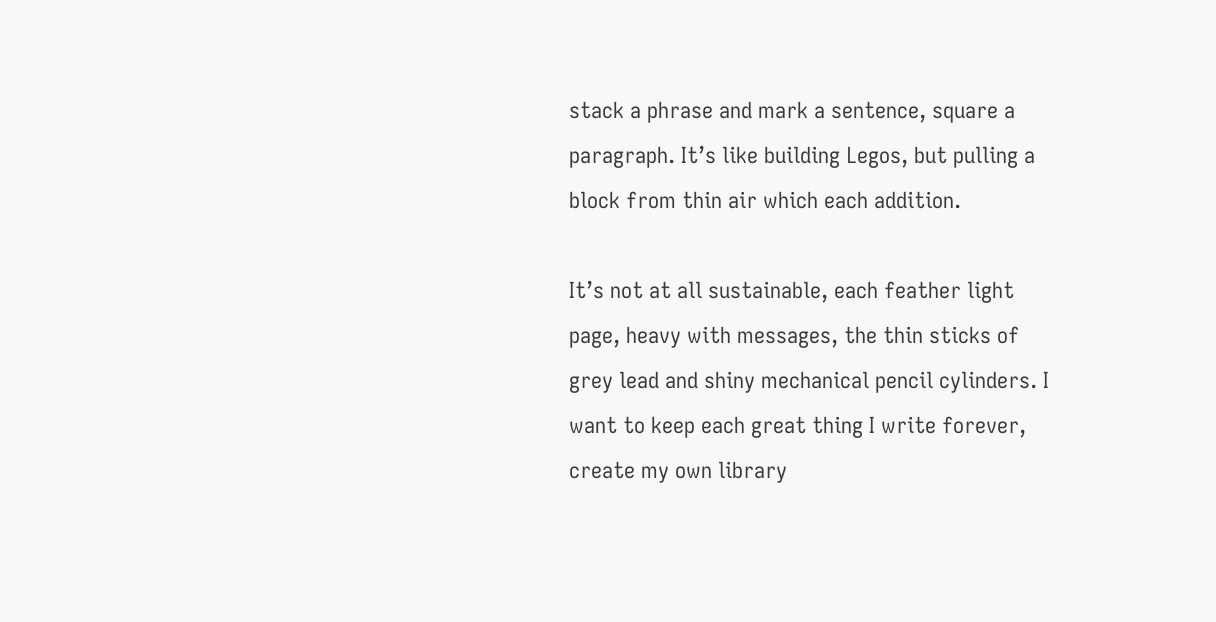stack a phrase and mark a sentence, square a paragraph. It’s like building Legos, but pulling a block from thin air which each addition.

It’s not at all sustainable, each feather light page, heavy with messages, the thin sticks of grey lead and shiny mechanical pencil cylinders. I want to keep each great thing I write forever, create my own library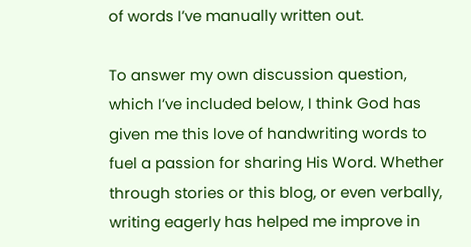of words I’ve manually written out.

To answer my own discussion question, which I’ve included below, I think God has given me this love of handwriting words to fuel a passion for sharing His Word. Whether through stories or this blog, or even verbally, writing eagerly has helped me improve in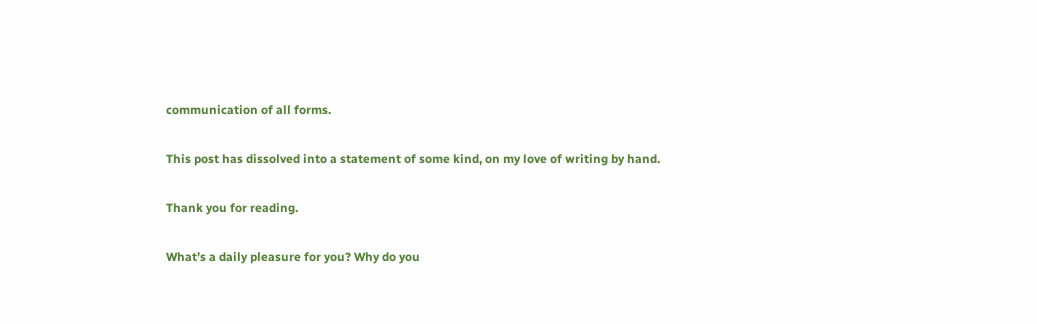communication of all forms.

This post has dissolved into a statement of some kind, on my love of writing by hand.

Thank you for reading.

What’s a daily pleasure for you? Why do you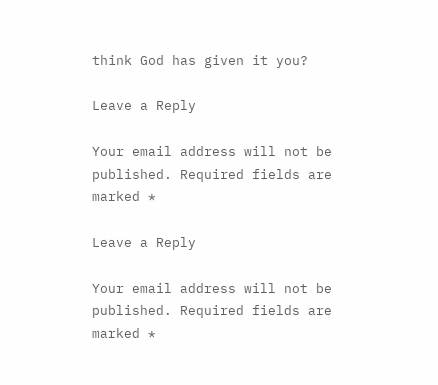think God has given it you?

Leave a Reply

Your email address will not be published. Required fields are marked *

Leave a Reply

Your email address will not be published. Required fields are marked *